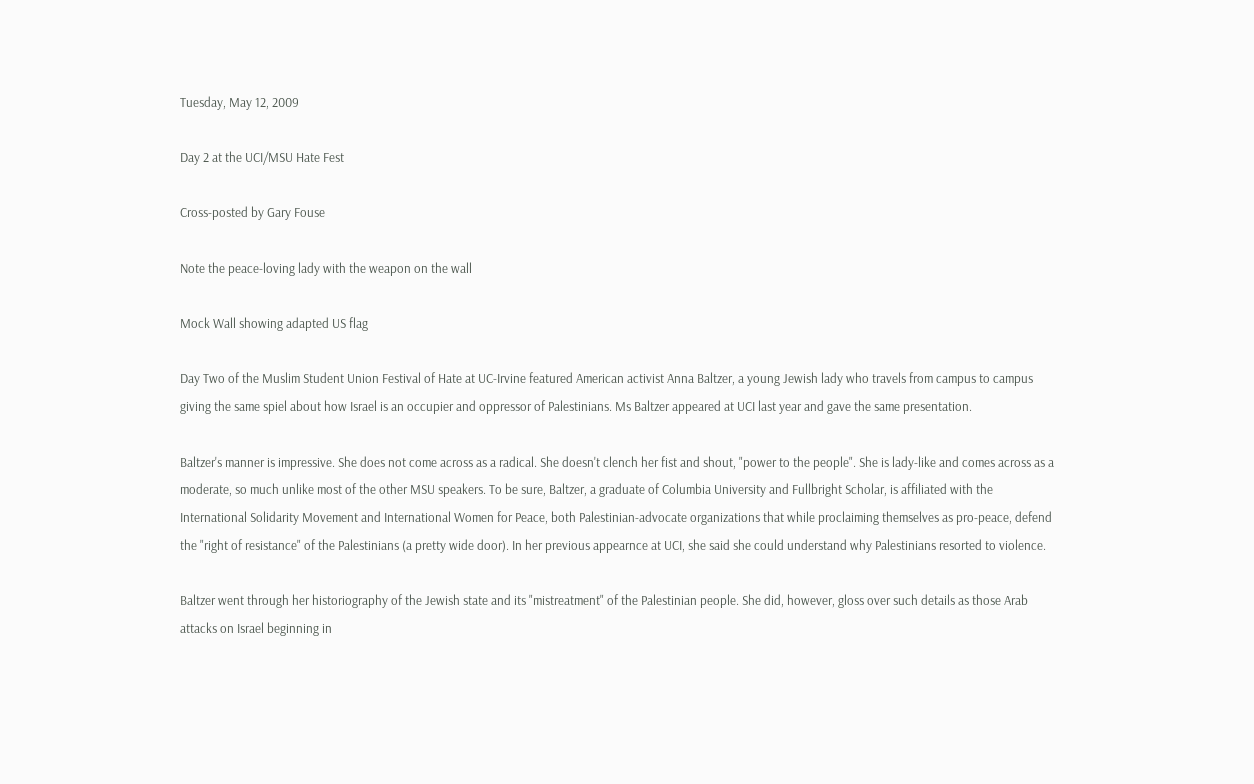Tuesday, May 12, 2009

Day 2 at the UCI/MSU Hate Fest

Cross-posted by Gary Fouse

Note the peace-loving lady with the weapon on the wall

Mock Wall showing adapted US flag

Day Two of the Muslim Student Union Festival of Hate at UC-Irvine featured American activist Anna Baltzer, a young Jewish lady who travels from campus to campus giving the same spiel about how Israel is an occupier and oppressor of Palestinians. Ms Baltzer appeared at UCI last year and gave the same presentation.

Baltzer's manner is impressive. She does not come across as a radical. She doesn't clench her fist and shout, "power to the people". She is lady-like and comes across as a moderate, so much unlike most of the other MSU speakers. To be sure, Baltzer, a graduate of Columbia University and Fullbright Scholar, is affiliated with the International Solidarity Movement and International Women for Peace, both Palestinian-advocate organizations that while proclaiming themselves as pro-peace, defend the "right of resistance" of the Palestinians (a pretty wide door). In her previous appearnce at UCI, she said she could understand why Palestinians resorted to violence.

Baltzer went through her historiography of the Jewish state and its "mistreatment" of the Palestinian people. She did, however, gloss over such details as those Arab attacks on Israel beginning in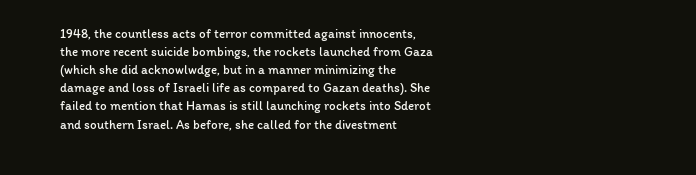1948, the countless acts of terror committed against innocents, the more recent suicide bombings, the rockets launched from Gaza (which she did acknowlwdge, but in a manner minimizing the damage and loss of Israeli life as compared to Gazan deaths). She failed to mention that Hamas is still launching rockets into Sderot and southern Israel. As before, she called for the divestment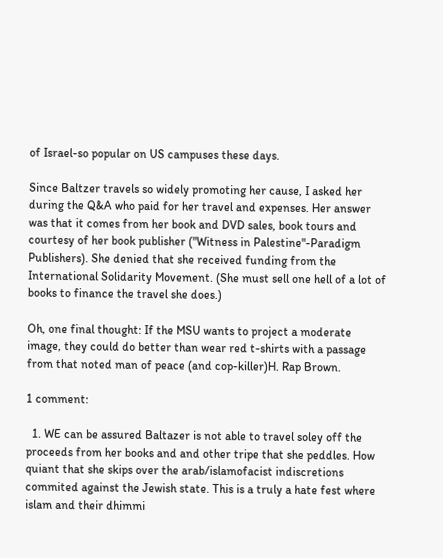of Israel-so popular on US campuses these days.

Since Baltzer travels so widely promoting her cause, I asked her during the Q&A who paid for her travel and expenses. Her answer was that it comes from her book and DVD sales, book tours and courtesy of her book publisher ("Witness in Palestine"-Paradigm Publishers). She denied that she received funding from the International Solidarity Movement. (She must sell one hell of a lot of books to finance the travel she does.)

Oh, one final thought: If the MSU wants to project a moderate image, they could do better than wear red t-shirts with a passage from that noted man of peace (and cop-killer)H. Rap Brown.

1 comment:

  1. WE can be assured Baltazer is not able to travel soley off the proceeds from her books and and other tripe that she peddles. How quiant that she skips over the arab/islamofacist indiscretions commited against the Jewish state. This is a truly a hate fest where islam and their dhimmi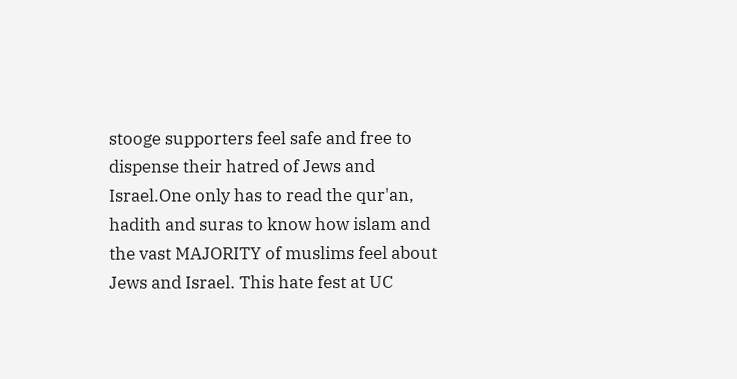stooge supporters feel safe and free to dispense their hatred of Jews and Israel.One only has to read the qur'an, hadith and suras to know how islam and the vast MAJORITY of muslims feel about Jews and Israel. This hate fest at UC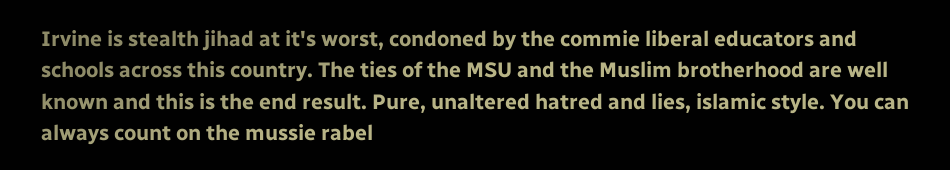Irvine is stealth jihad at it's worst, condoned by the commie liberal educators and schools across this country. The ties of the MSU and the Muslim brotherhood are well known and this is the end result. Pure, unaltered hatred and lies, islamic style. You can always count on the mussie rabel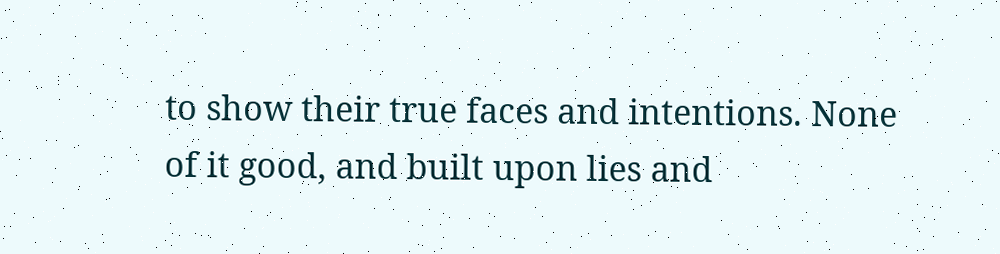to show their true faces and intentions. None of it good, and built upon lies and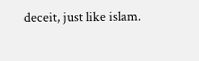deceit, just like islam.